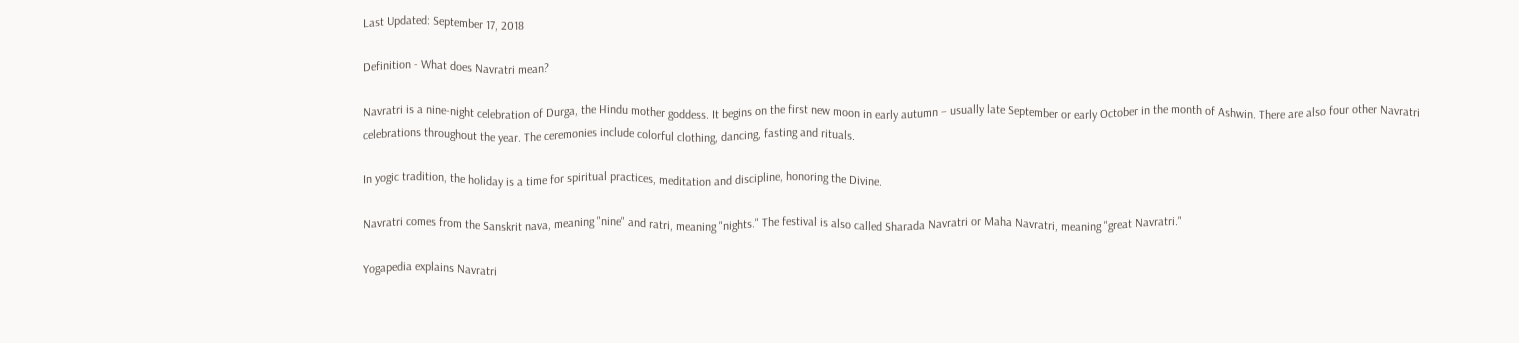Last Updated: September 17, 2018

Definition - What does Navratri mean?

Navratri is a nine-night celebration of Durga, the Hindu mother goddess. It begins on the first new moon in early autumn – usually late September or early October in the month of Ashwin. There are also four other Navratri celebrations throughout the year. The ceremonies include colorful clothing, dancing, fasting and rituals.

In yogic tradition, the holiday is a time for spiritual practices, meditation and discipline, honoring the Divine.

Navratri comes from the Sanskrit nava, meaning "nine" and ratri, meaning "nights." The festival is also called Sharada Navratri or Maha Navratri, meaning "great Navratri."

Yogapedia explains Navratri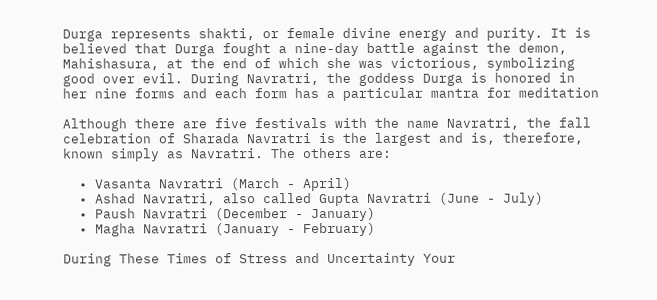Durga represents shakti, or female divine energy and purity. It is believed that Durga fought a nine-day battle against the demon, Mahishasura, at the end of which she was victorious, symbolizing good over evil. During Navratri, the goddess Durga is honored in her nine forms and each form has a particular mantra for meditation

Although there are five festivals with the name Navratri, the fall celebration of Sharada Navratri is the largest and is, therefore, known simply as Navratri. The others are:

  • Vasanta Navratri (March - April)
  • Ashad Navratri, also called Gupta Navratri (June - July)
  • Paush Navratri (December - January)
  • Magha Navratri (January - February)

During These Times of Stress and Uncertainty Your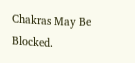Chakras May Be Blocked.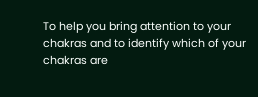To help you bring attention to your chakras and to identify which of your chakras are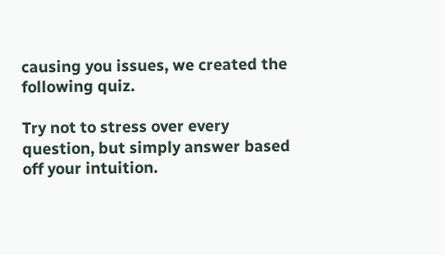causing you issues, we created the following quiz.

Try not to stress over every question, but simply answer based off your intuition.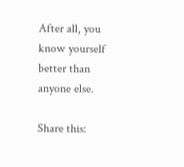After all, you know yourself better than anyone else.

Share this: